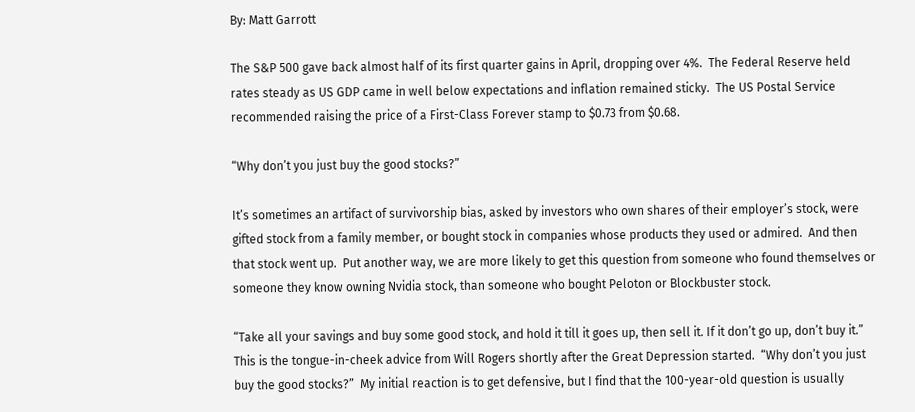By: Matt Garrott

The S&P 500 gave back almost half of its first quarter gains in April, dropping over 4%.  The Federal Reserve held rates steady as US GDP came in well below expectations and inflation remained sticky.  The US Postal Service recommended raising the price of a First-Class Forever stamp to $0.73 from $0.68.

“Why don’t you just buy the good stocks?”

It’s sometimes an artifact of survivorship bias, asked by investors who own shares of their employer’s stock, were gifted stock from a family member, or bought stock in companies whose products they used or admired.  And then that stock went up.  Put another way, we are more likely to get this question from someone who found themselves or someone they know owning Nvidia stock, than someone who bought Peloton or Blockbuster stock.

“Take all your savings and buy some good stock, and hold it till it goes up, then sell it. If it don’t go up, don’t buy it.”  This is the tongue-in-cheek advice from Will Rogers shortly after the Great Depression started.  “Why don’t you just buy the good stocks?”  My initial reaction is to get defensive, but I find that the 100-year-old question is usually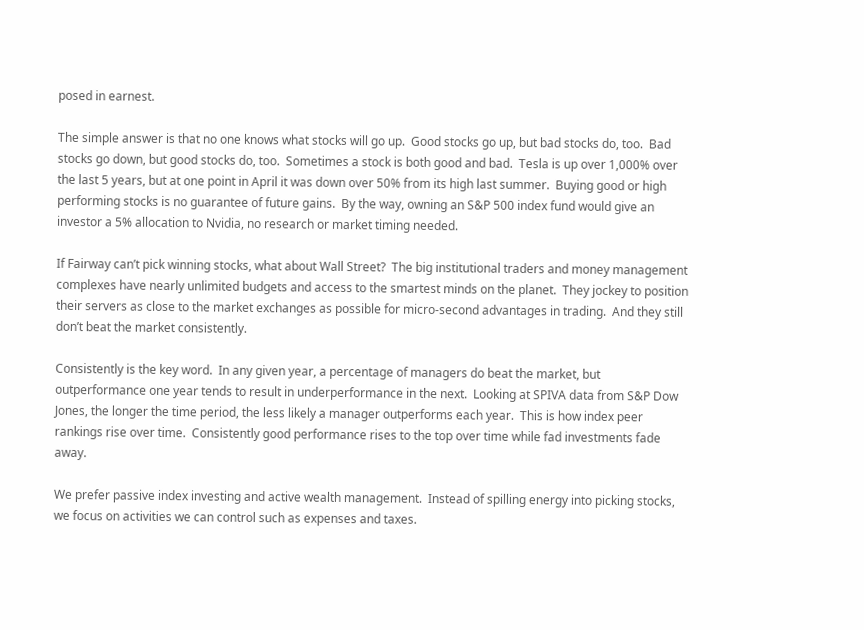posed in earnest.

The simple answer is that no one knows what stocks will go up.  Good stocks go up, but bad stocks do, too.  Bad stocks go down, but good stocks do, too.  Sometimes a stock is both good and bad.  Tesla is up over 1,000% over the last 5 years, but at one point in April it was down over 50% from its high last summer.  Buying good or high performing stocks is no guarantee of future gains.  By the way, owning an S&P 500 index fund would give an investor a 5% allocation to Nvidia, no research or market timing needed.

If Fairway can’t pick winning stocks, what about Wall Street?  The big institutional traders and money management complexes have nearly unlimited budgets and access to the smartest minds on the planet.  They jockey to position their servers as close to the market exchanges as possible for micro-second advantages in trading.  And they still don’t beat the market consistently.

Consistently is the key word.  In any given year, a percentage of managers do beat the market, but outperformance one year tends to result in underperformance in the next.  Looking at SPIVA data from S&P Dow Jones, the longer the time period, the less likely a manager outperforms each year.  This is how index peer rankings rise over time.  Consistently good performance rises to the top over time while fad investments fade away.

We prefer passive index investing and active wealth management.  Instead of spilling energy into picking stocks, we focus on activities we can control such as expenses and taxes.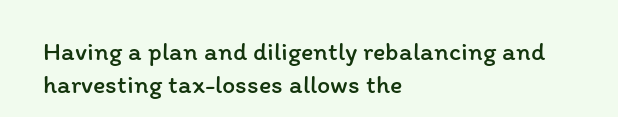Having a plan and diligently rebalancing and harvesting tax-losses allows the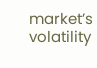market’s volatility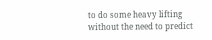to do some heavy lifting without the need to predict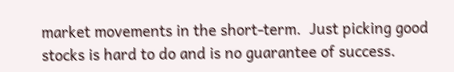market movements in the short-term.  Just picking good stocks is hard to do and is no guarantee of success.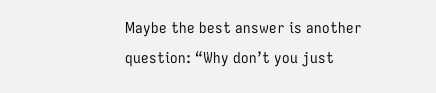Maybe the best answer is another question: “Why don’t you just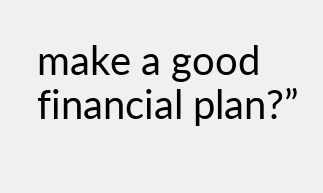make a good financial plan?”